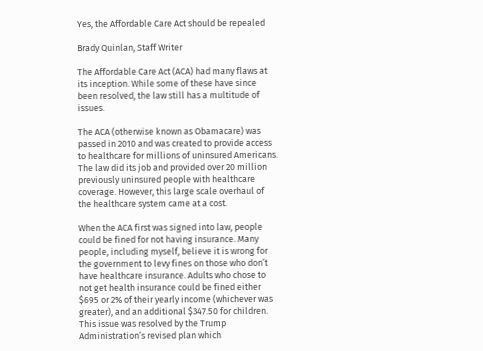Yes, the Affordable Care Act should be repealed

Brady Quinlan, Staff Writer

The Affordable Care Act (ACA) had many flaws at its inception. While some of these have since been resolved, the law still has a multitude of issues.

The ACA (otherwise known as Obamacare) was passed in 2010 and was created to provide access to healthcare for millions of uninsured Americans. The law did its job and provided over 20 million previously uninsured people with healthcare coverage. However, this large scale overhaul of the healthcare system came at a cost.

When the ACA first was signed into law, people could be fined for not having insurance. Many people, including myself, believe it is wrong for the government to levy fines on those who don’t have healthcare insurance. Adults who chose to not get health insurance could be fined either $695 or 2% of their yearly income (whichever was greater), and an additional $347.50 for children. This issue was resolved by the Trump Administration’s revised plan which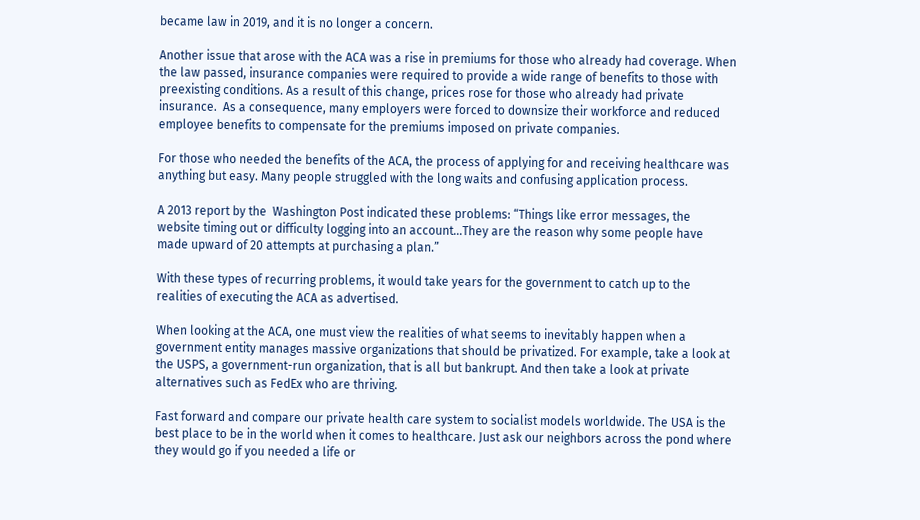became law in 2019, and it is no longer a concern.

Another issue that arose with the ACA was a rise in premiums for those who already had coverage. When the law passed, insurance companies were required to provide a wide range of benefits to those with preexisting conditions. As a result of this change, prices rose for those who already had private insurance.  As a consequence, many employers were forced to downsize their workforce and reduced employee benefits to compensate for the premiums imposed on private companies.

For those who needed the benefits of the ACA, the process of applying for and receiving healthcare was anything but easy. Many people struggled with the long waits and confusing application process.

A 2013 report by the  Washington Post indicated these problems: “Things like error messages, the website timing out or difficulty logging into an account…They are the reason why some people have made upward of 20 attempts at purchasing a plan.”

With these types of recurring problems, it would take years for the government to catch up to the realities of executing the ACA as advertised.

When looking at the ACA, one must view the realities of what seems to inevitably happen when a government entity manages massive organizations that should be privatized. For example, take a look at the USPS, a government-run organization, that is all but bankrupt. And then take a look at private alternatives such as FedEx who are thriving.

Fast forward and compare our private health care system to socialist models worldwide. The USA is the best place to be in the world when it comes to healthcare. Just ask our neighbors across the pond where they would go if you needed a life or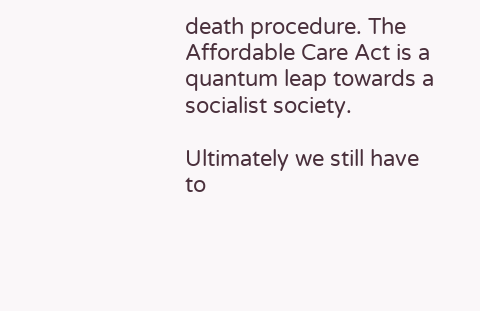death procedure. The Affordable Care Act is a quantum leap towards a socialist society.

Ultimately we still have to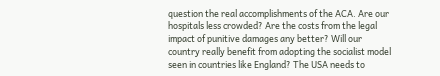question the real accomplishments of the ACA. Are our hospitals less crowded? Are the costs from the legal impact of punitive damages any better? Will our country really benefit from adopting the socialist model seen in countries like England? The USA needs to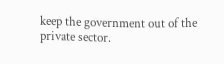keep the government out of the private sector.